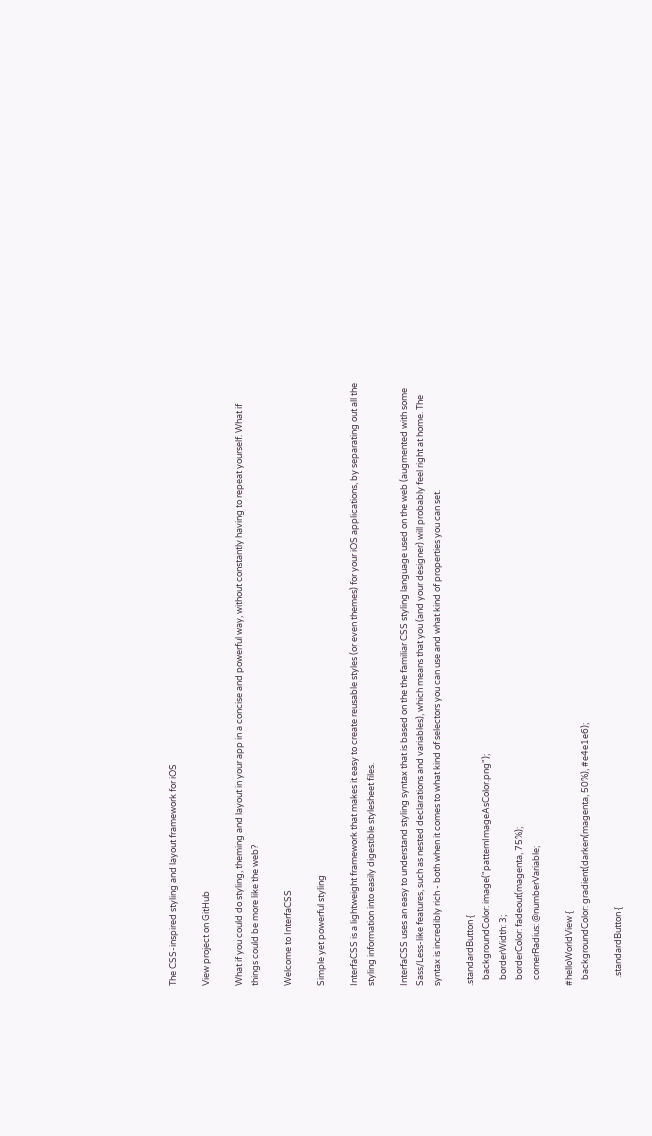The CSS-inspired styling and layout framework for iOS

View project on GitHub

What if you could do styling, theming and layout in your app in a concise and powerful way, without constantly having to repeat yourself. What if things could be more like the web?

Welcome to InterfaCSS

Simple yet powerful styling

InterfaCSS is a lightweight framework that makes it easy to create reusable styles (or even themes) for your iOS applications, by separating out all the styling information into easily digestible stylesheet files.

InterfaCSS uses an easy to understand styling syntax that is based on the the familiar CSS styling language used on the web (augmented with some Sass/Less-like features, such as nested declarations and variables), which means that you (and your designer) will probably feel right at home. The syntax is incredibly rich - both when it comes to what kind of selectors you can use and what kind of properties you can set.

.standardButton {
   backgroundColor: image("patternImageAsColor.png");
   borderWidth: 3;
   borderColor: fadeout(magenta, 75%);
   cornerRadius: @numberVariable;

#helloWorldView {
   backgroundColor: gradient(darken(magenta, 50%), #e4e1e6);

    .standardButton {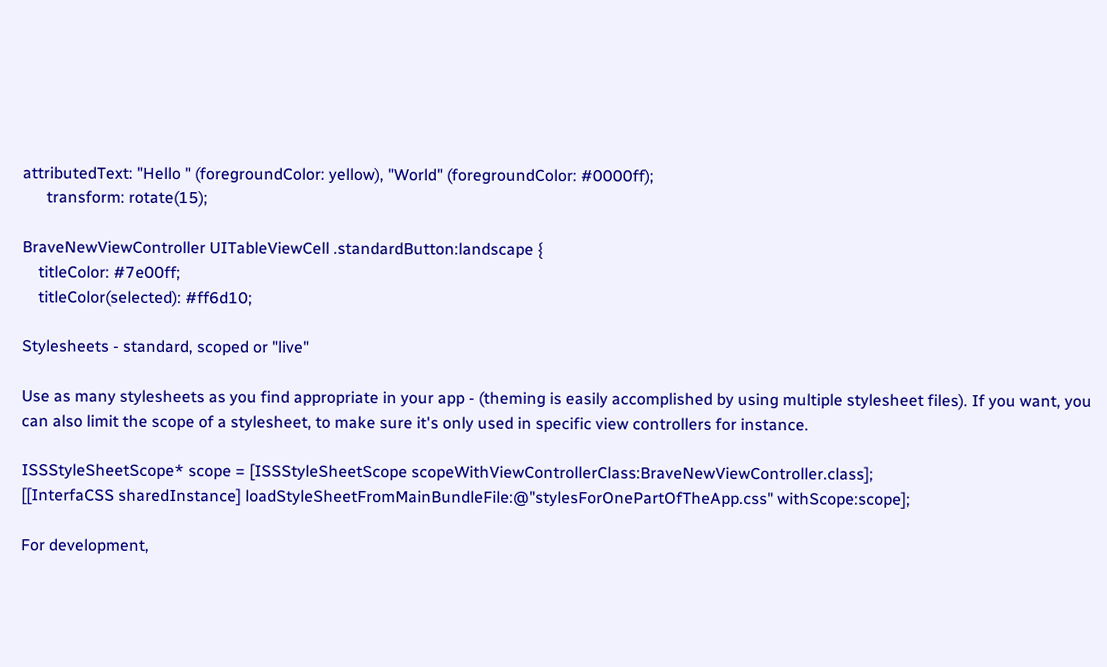attributedText: "Hello " (foregroundColor: yellow), "World" (foregroundColor: #0000ff);
      transform: rotate(15);

BraveNewViewController UITableViewCell .standardButton:landscape {
    titleColor: #7e00ff;
    titleColor(selected): #ff6d10;

Stylesheets - standard, scoped or "live"

Use as many stylesheets as you find appropriate in your app - (theming is easily accomplished by using multiple stylesheet files). If you want, you can also limit the scope of a stylesheet, to make sure it's only used in specific view controllers for instance.

ISSStyleSheetScope* scope = [ISSStyleSheetScope scopeWithViewControllerClass:BraveNewViewController.class];
[[InterfaCSS sharedInstance] loadStyleSheetFromMainBundleFile:@"stylesForOnePartOfTheApp.css" withScope:scope];

For development,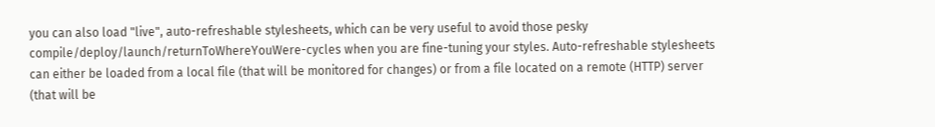you can also load "live", auto-refreshable stylesheets, which can be very useful to avoid those pesky compile/deploy/launch/returnToWhereYouWere-cycles when you are fine-tuning your styles. Auto-refreshable stylesheets can either be loaded from a local file (that will be monitored for changes) or from a file located on a remote (HTTP) server (that will be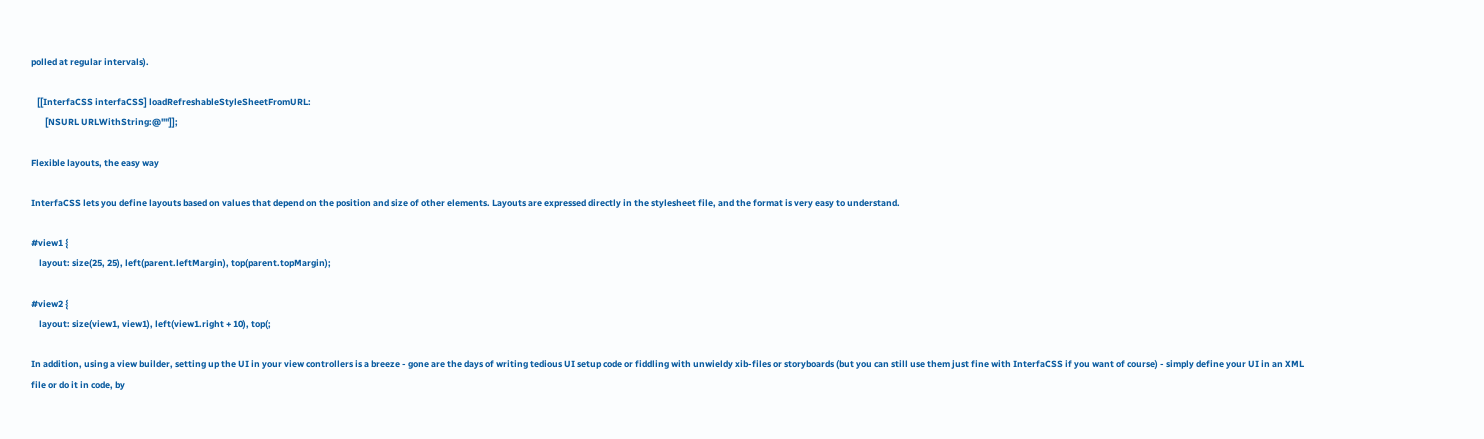polled at regular intervals).

   [[InterfaCSS interfaCSS] loadRefreshableStyleSheetFromURL:
       [NSURL URLWithString:@""]];

Flexible layouts, the easy way

InterfaCSS lets you define layouts based on values that depend on the position and size of other elements. Layouts are expressed directly in the stylesheet file, and the format is very easy to understand.

#view1 {
    layout: size(25, 25), left(parent.leftMargin), top(parent.topMargin);

#view2 {
    layout: size(view1, view1), left(view1.right + 10), top(;

In addition, using a view builder, setting up the UI in your view controllers is a breeze - gone are the days of writing tedious UI setup code or fiddling with unwieldy xib-files or storyboards (but you can still use them just fine with InterfaCSS if you want of course) - simply define your UI in an XML file or do it in code, by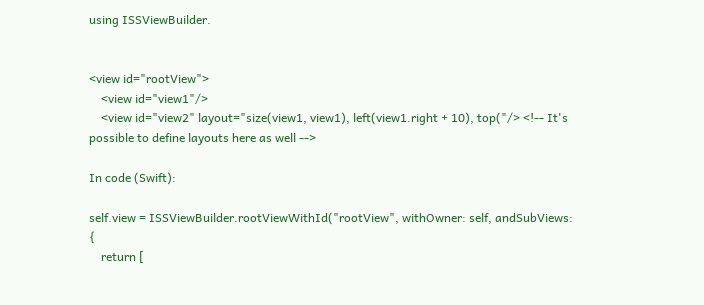using ISSViewBuilder.


<view id="rootView">
    <view id="view1"/>
    <view id="view2" layout="size(view1, view1), left(view1.right + 10), top("/> <!-- It's possible to define layouts here as well -->

In code (Swift):

self.view = ISSViewBuilder.rootViewWithId("rootView", withOwner: self, andSubViews: {
    return [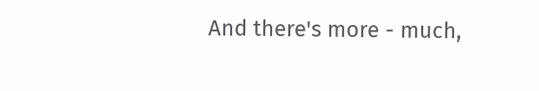And there's more - much,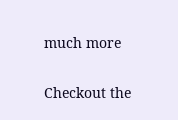much more

Checkout the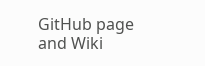GitHub page and Wiki